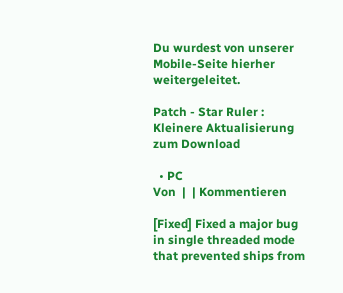Du wurdest von unserer Mobile-Seite hierher weitergeleitet.

Patch - Star Ruler : Kleinere Aktualisierung zum Download

  • PC
Von  |  | Kommentieren

[Fixed] Fixed a major bug in single threaded mode that prevented ships from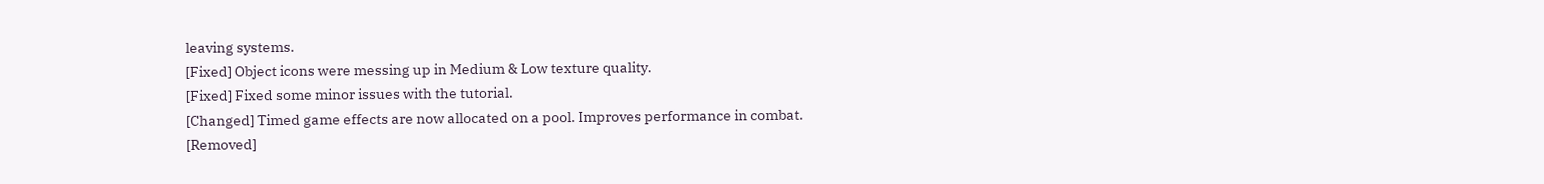leaving systems.
[Fixed] Object icons were messing up in Medium & Low texture quality.
[Fixed] Fixed some minor issues with the tutorial.
[Changed] Timed game effects are now allocated on a pool. Improves performance in combat.
[Removed]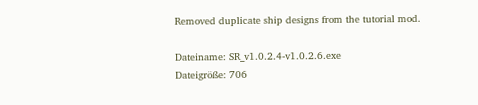Removed duplicate ship designs from the tutorial mod.

Dateiname: SR_v1.0.2.4-v1.0.2.6.exe
Dateigröße: 706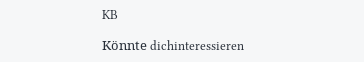KB

Könnte dichinteressieren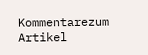Kommentarezum Artikel